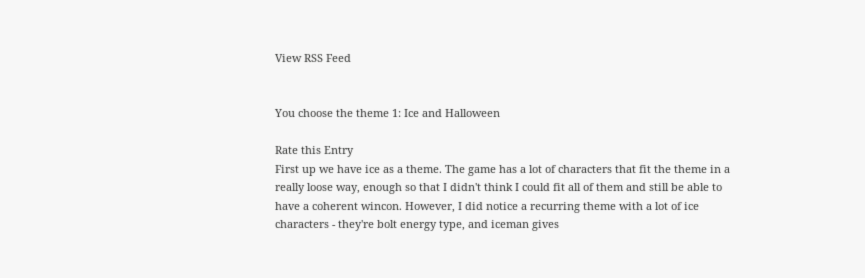View RSS Feed


You choose the theme 1: Ice and Halloween

Rate this Entry
First up we have ice as a theme. The game has a lot of characters that fit the theme in a really loose way, enough so that I didn't think I could fit all of them and still be able to have a coherent wincon. However, I did notice a recurring theme with a lot of ice characters - they're bolt energy type, and iceman gives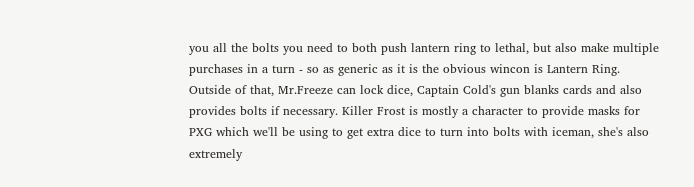you all the bolts you need to both push lantern ring to lethal, but also make multiple purchases in a turn - so as generic as it is the obvious wincon is Lantern Ring. Outside of that, Mr.Freeze can lock dice, Captain Cold's gun blanks cards and also provides bolts if necessary. Killer Frost is mostly a character to provide masks for PXG which we'll be using to get extra dice to turn into bolts with iceman, she's also extremely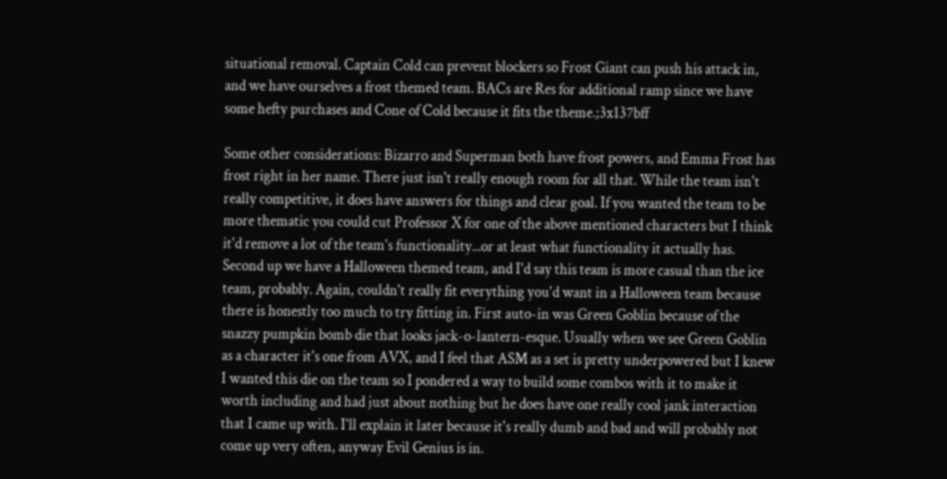situational removal. Captain Cold can prevent blockers so Frost Giant can push his attack in, and we have ourselves a frost themed team. BACs are Res for additional ramp since we have some hefty purchases and Cone of Cold because it fits the theme.;3x137bff

Some other considerations: Bizarro and Superman both have frost powers, and Emma Frost has frost right in her name. There just isn't really enough room for all that. While the team isn't really competitive, it does have answers for things and clear goal. If you wanted the team to be more thematic you could cut Professor X for one of the above mentioned characters but I think it'd remove a lot of the team's functionality...or at least what functionality it actually has.
Second up we have a Halloween themed team, and I'd say this team is more casual than the ice team, probably. Again, couldn't really fit everything you'd want in a Halloween team because there is honestly too much to try fitting in. First auto-in was Green Goblin because of the snazzy pumpkin bomb die that looks jack-o-lantern-esque. Usually when we see Green Goblin as a character it's one from AVX, and I feel that ASM as a set is pretty underpowered but I knew I wanted this die on the team so I pondered a way to build some combos with it to make it worth including and had just about nothing but he does have one really cool jank interaction that I came up with. I'll explain it later because it's really dumb and bad and will probably not come up very often, anyway Evil Genius is in.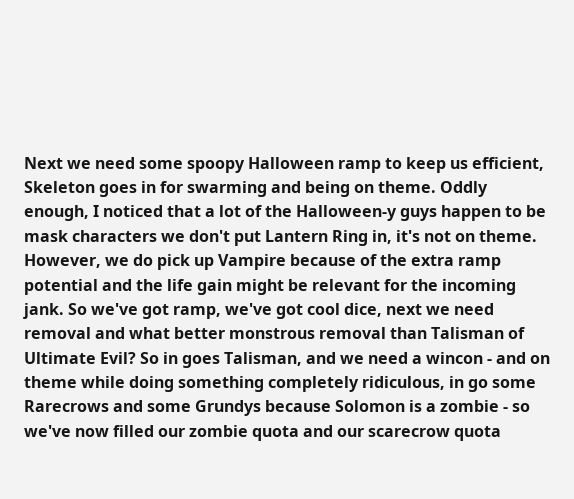Next we need some spoopy Halloween ramp to keep us efficient, Skeleton goes in for swarming and being on theme. Oddly enough, I noticed that a lot of the Halloween-y guys happen to be mask characters we don't put Lantern Ring in, it's not on theme. However, we do pick up Vampire because of the extra ramp potential and the life gain might be relevant for the incoming jank. So we've got ramp, we've got cool dice, next we need removal and what better monstrous removal than Talisman of Ultimate Evil? So in goes Talisman, and we need a wincon - and on theme while doing something completely ridiculous, in go some Rarecrows and some Grundys because Solomon is a zombie - so we've now filled our zombie quota and our scarecrow quota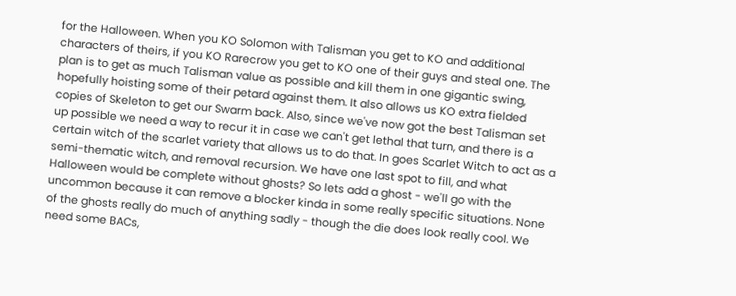for the Halloween. When you KO Solomon with Talisman you get to KO and additional characters of theirs, if you KO Rarecrow you get to KO one of their guys and steal one. The plan is to get as much Talisman value as possible and kill them in one gigantic swing, hopefully hoisting some of their petard against them. It also allows us KO extra fielded copies of Skeleton to get our Swarm back. Also, since we've now got the best Talisman set up possible we need a way to recur it in case we can't get lethal that turn, and there is a certain witch of the scarlet variety that allows us to do that. In goes Scarlet Witch to act as a semi-thematic witch, and removal recursion. We have one last spot to fill, and what Halloween would be complete without ghosts? So lets add a ghost - we'll go with the uncommon because it can remove a blocker kinda in some really specific situations. None of the ghosts really do much of anything sadly - though the die does look really cool. We need some BACs,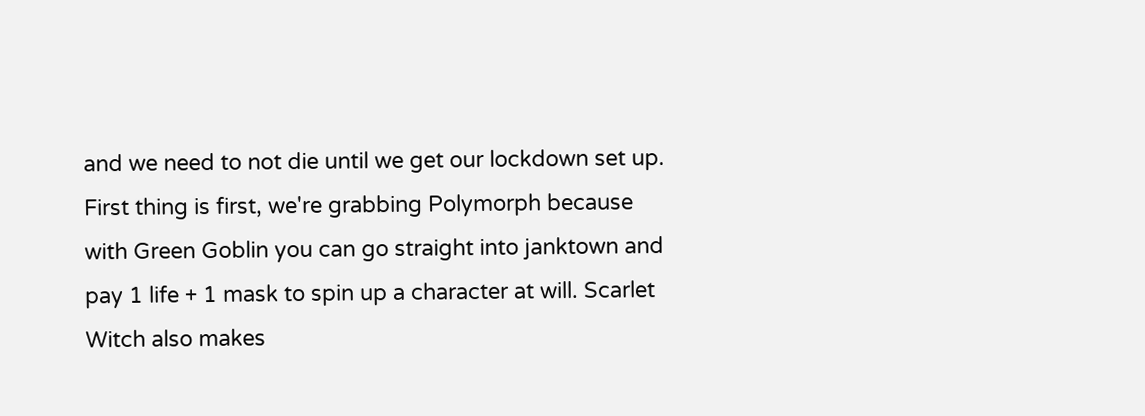and we need to not die until we get our lockdown set up. First thing is first, we're grabbing Polymorph because with Green Goblin you can go straight into janktown and pay 1 life + 1 mask to spin up a character at will. Scarlet Witch also makes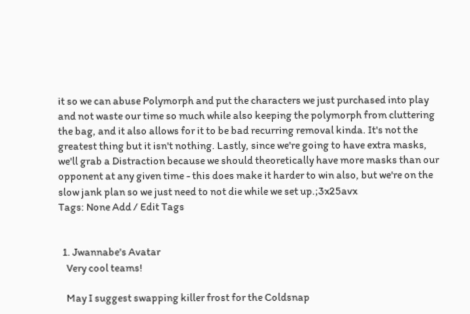it so we can abuse Polymorph and put the characters we just purchased into play and not waste our time so much while also keeping the polymorph from cluttering the bag, and it also allows for it to be bad recurring removal kinda. It's not the greatest thing but it isn't nothing. Lastly, since we're going to have extra masks, we'll grab a Distraction because we should theoretically have more masks than our opponent at any given time - this does make it harder to win also, but we're on the slow jank plan so we just need to not die while we set up.;3x25avx
Tags: None Add / Edit Tags


  1. Jwannabe's Avatar
    Very cool teams!

    May I suggest swapping killer frost for the Coldsnap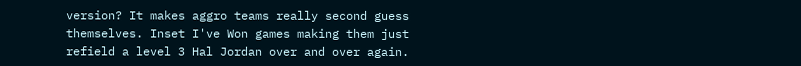version? It makes aggro teams really second guess themselves. Inset I've Won games making them just refield a level 3 Hal Jordan over and over again.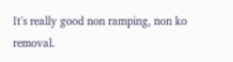It's really good non ramping, non ko removal.